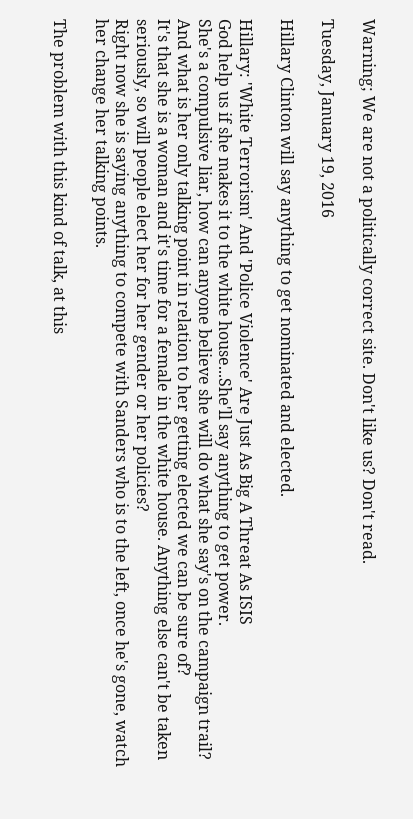Warning; We are not a politically correct site. Don't like us? Don't read.

Tuesday, January 19, 2016

Hillary Clinton will say anything to get nominated and elected.

Hillary: 'White Terrorism' And 'Police Violence' Are Just As Big A Threat As ISIS
God help us if she makes it to the white house...She'll say anything to get power.
She's a compulsive liar, how can anyone believe she will do what she say's on the campaign trail?
And what is her only talking point in relation to her getting elected we can be sure of?
It's that she is a woman and it's time for a female in the white house. Anything else can't be taken seriously, so will people elect her for her gender or her policies?
Right now she is saying anything to compete with Sanders who is to the left, once he's gone, watch her change her talking points.

The problem with this kind of talk, at this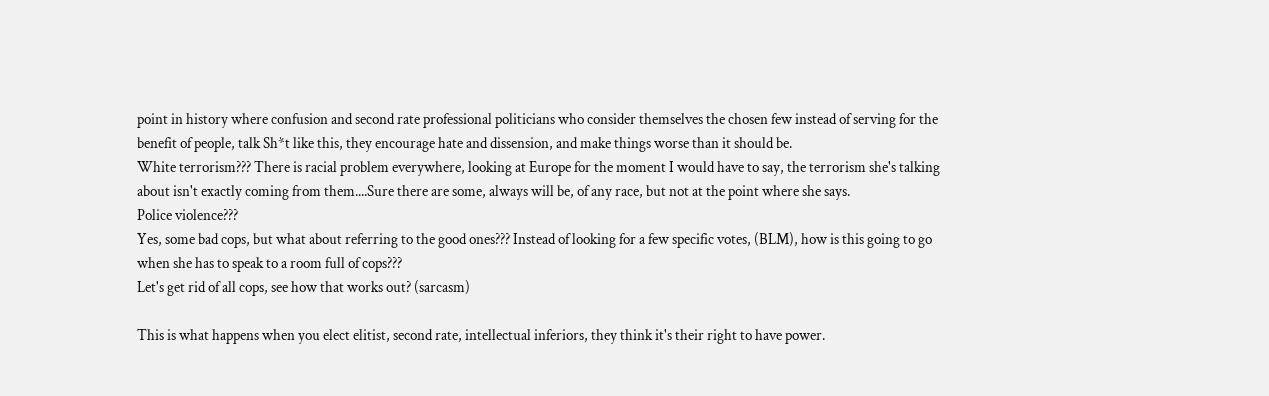point in history where confusion and second rate professional politicians who consider themselves the chosen few instead of serving for the benefit of people, talk Sh*t like this, they encourage hate and dissension, and make things worse than it should be.
White terrorism??? There is racial problem everywhere, looking at Europe for the moment I would have to say, the terrorism she's talking about isn't exactly coming from them....Sure there are some, always will be, of any race, but not at the point where she says.
Police violence???
Yes, some bad cops, but what about referring to the good ones??? Instead of looking for a few specific votes, (BLM), how is this going to go when she has to speak to a room full of cops???
Let's get rid of all cops, see how that works out? (sarcasm)

This is what happens when you elect elitist, second rate, intellectual inferiors, they think it's their right to have power.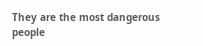They are the most dangerous people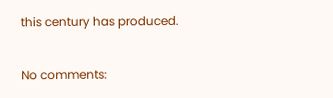this century has produced.

No comments: